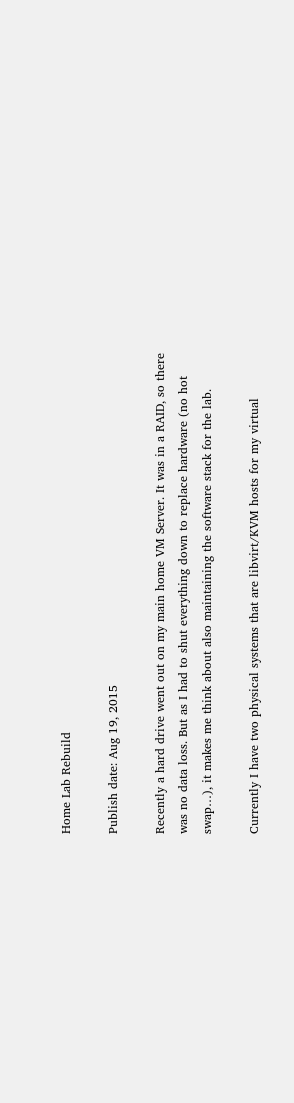Home Lab Rebuild

Publish date: Aug 19, 2015

Recently a hard drive went out on my main home VM Server. It was in a RAID, so there was no data loss. But as I had to shut everything down to replace hardware (no hot swap…), it makes me think about also maintaining the software stack for the lab.

Currently I have two physical systems that are libvirt/KVM hosts for my virtual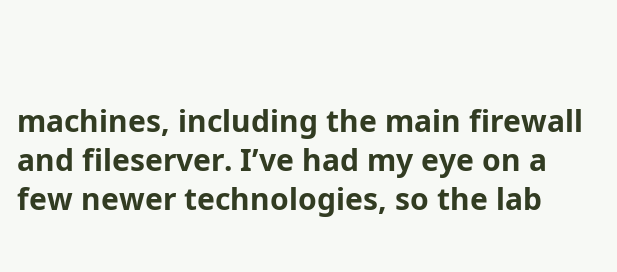machines, including the main firewall and fileserver. I’ve had my eye on a few newer technologies, so the lab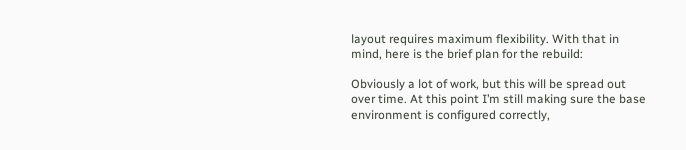layout requires maximum flexibility. With that in mind, here is the brief plan for the rebuild:

Obviously a lot of work, but this will be spread out over time. At this point I’m still making sure the base environment is configured correctly,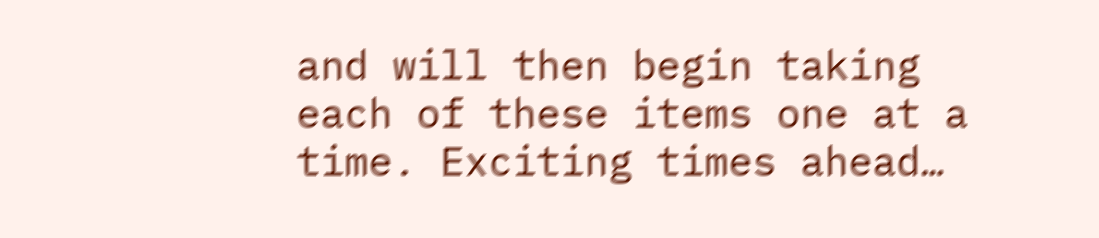and will then begin taking each of these items one at a time. Exciting times ahead…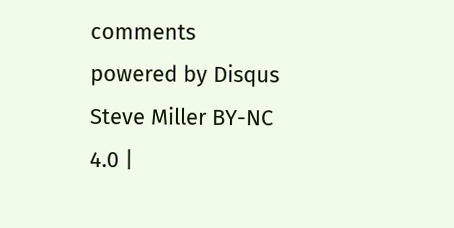comments powered by Disqus
Steve Miller BY-NC 4.0 |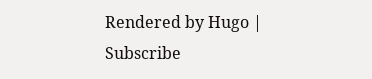Rendered by Hugo | Subscribe